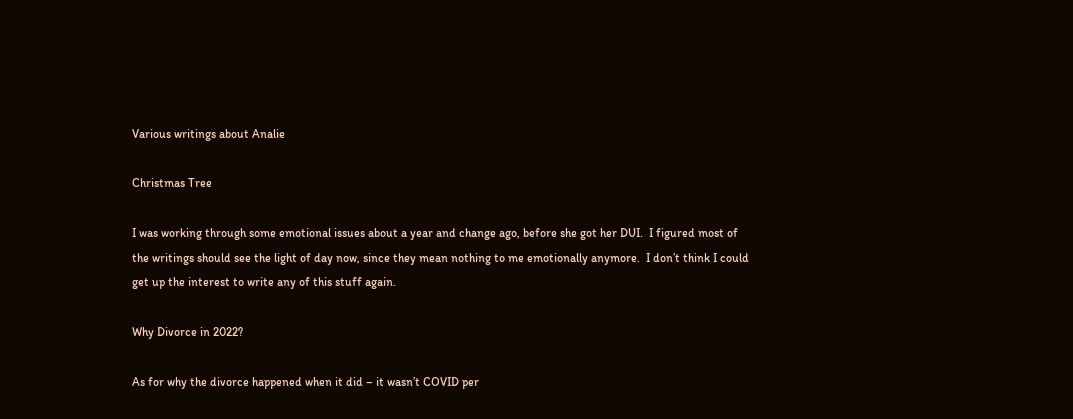Various writings about Analie

Christmas Tree

I was working through some emotional issues about a year and change ago, before she got her DUI.  I figured most of the writings should see the light of day now, since they mean nothing to me emotionally anymore.  I don’t think I could get up the interest to write any of this stuff again.

Why Divorce in 2022?

As for why the divorce happened when it did – it wasn’t COVID per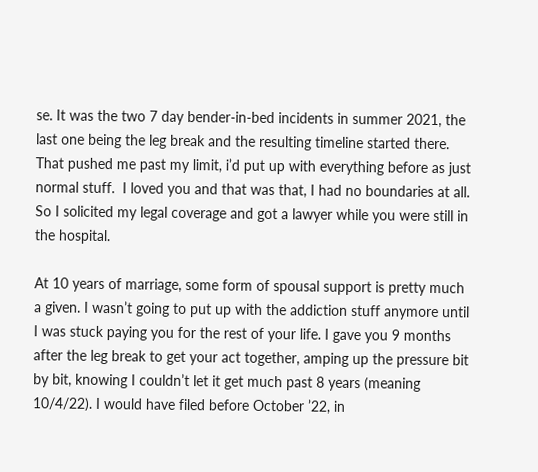se. It was the two 7 day bender-in-bed incidents in summer 2021, the last one being the leg break and the resulting timeline started there. That pushed me past my limit, i’d put up with everything before as just normal stuff.  I loved you and that was that, I had no boundaries at all. So I solicited my legal coverage and got a lawyer while you were still in the hospital.

At 10 years of marriage, some form of spousal support is pretty much a given. I wasn’t going to put up with the addiction stuff anymore until I was stuck paying you for the rest of your life. I gave you 9 months after the leg break to get your act together, amping up the pressure bit by bit, knowing I couldn’t let it get much past 8 years (meaning 10/4/22). I would have filed before October ’22, in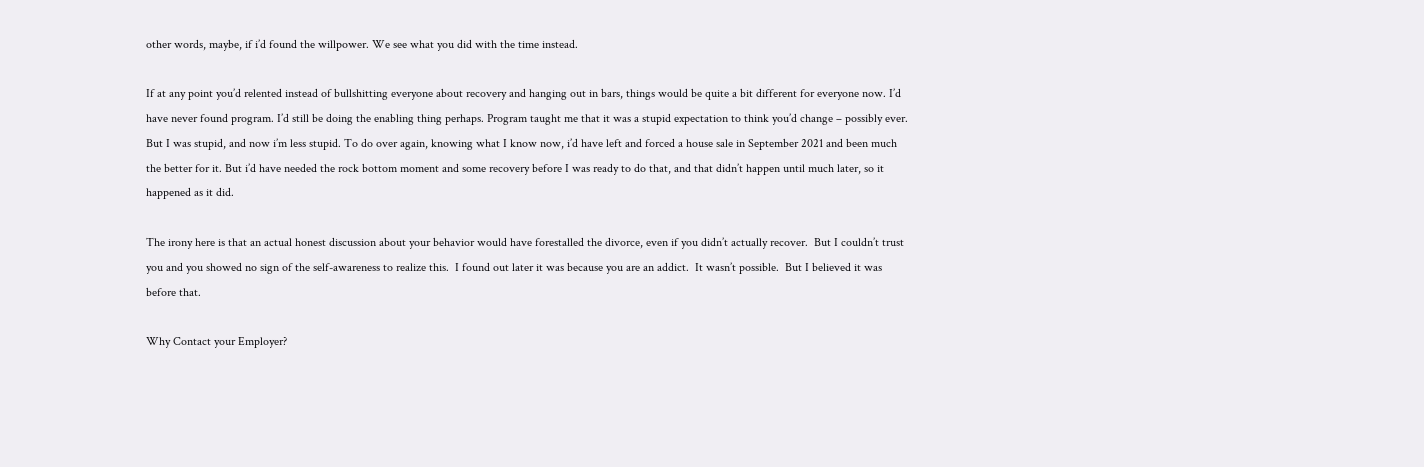other words, maybe, if i’d found the willpower. We see what you did with the time instead.

If at any point you’d relented instead of bullshitting everyone about recovery and hanging out in bars, things would be quite a bit different for everyone now. I’d have never found program. I’d still be doing the enabling thing perhaps. Program taught me that it was a stupid expectation to think you’d change – possibly ever. But I was stupid, and now i’m less stupid. To do over again, knowing what I know now, i’d have left and forced a house sale in September 2021 and been much the better for it. But i’d have needed the rock bottom moment and some recovery before I was ready to do that, and that didn’t happen until much later, so it happened as it did.

The irony here is that an actual honest discussion about your behavior would have forestalled the divorce, even if you didn’t actually recover.  But I couldn’t trust you and you showed no sign of the self-awareness to realize this.  I found out later it was because you are an addict.  It wasn’t possible.  But I believed it was before that.

Why Contact your Employer?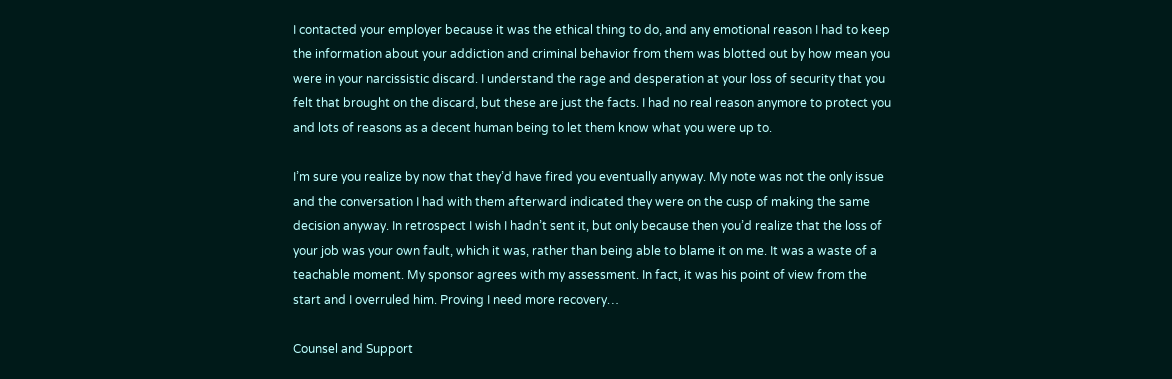I contacted your employer because it was the ethical thing to do, and any emotional reason I had to keep the information about your addiction and criminal behavior from them was blotted out by how mean you were in your narcissistic discard. I understand the rage and desperation at your loss of security that you felt that brought on the discard, but these are just the facts. I had no real reason anymore to protect you and lots of reasons as a decent human being to let them know what you were up to.

I’m sure you realize by now that they’d have fired you eventually anyway. My note was not the only issue and the conversation I had with them afterward indicated they were on the cusp of making the same decision anyway. In retrospect I wish I hadn’t sent it, but only because then you’d realize that the loss of your job was your own fault, which it was, rather than being able to blame it on me. It was a waste of a teachable moment. My sponsor agrees with my assessment. In fact, it was his point of view from the start and I overruled him. Proving I need more recovery…

Counsel and Support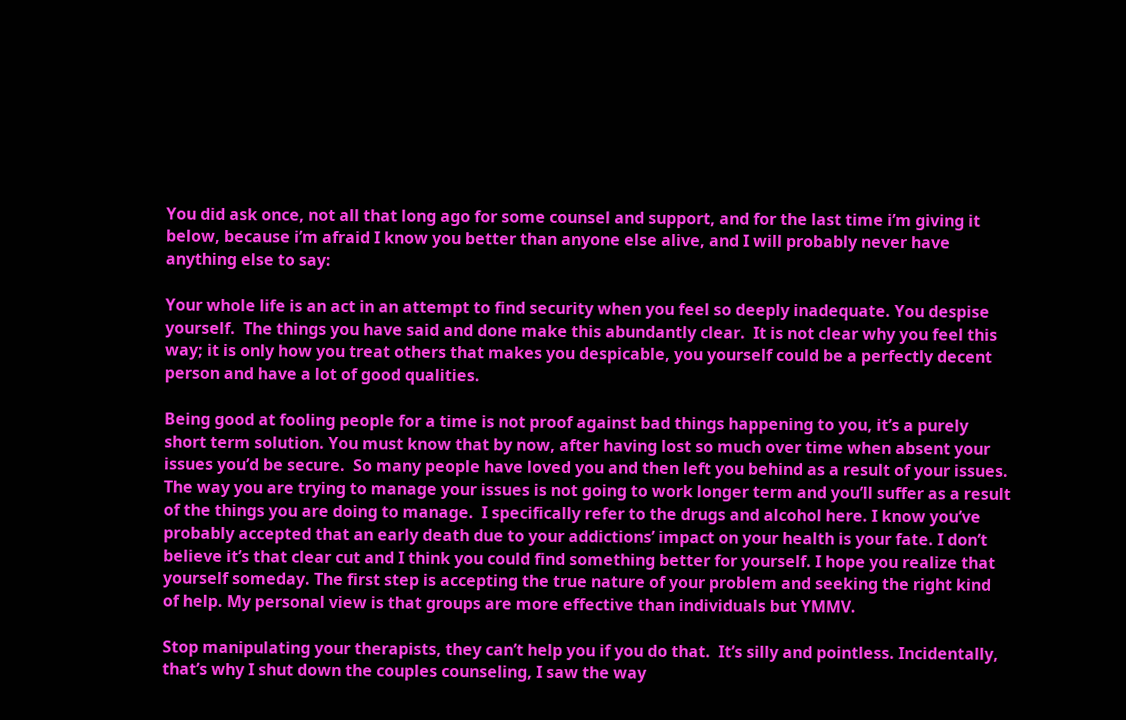You did ask once, not all that long ago for some counsel and support, and for the last time i’m giving it below, because i’m afraid I know you better than anyone else alive, and I will probably never have anything else to say:

Your whole life is an act in an attempt to find security when you feel so deeply inadequate. You despise yourself.  The things you have said and done make this abundantly clear.  It is not clear why you feel this way; it is only how you treat others that makes you despicable, you yourself could be a perfectly decent person and have a lot of good qualities.

Being good at fooling people for a time is not proof against bad things happening to you, it’s a purely short term solution. You must know that by now, after having lost so much over time when absent your issues you’d be secure.  So many people have loved you and then left you behind as a result of your issues.  The way you are trying to manage your issues is not going to work longer term and you’ll suffer as a result of the things you are doing to manage.  I specifically refer to the drugs and alcohol here. I know you’ve probably accepted that an early death due to your addictions’ impact on your health is your fate. I don’t believe it’s that clear cut and I think you could find something better for yourself. I hope you realize that yourself someday. The first step is accepting the true nature of your problem and seeking the right kind of help. My personal view is that groups are more effective than individuals but YMMV.

Stop manipulating your therapists, they can’t help you if you do that.  It’s silly and pointless. Incidentally, that’s why I shut down the couples counseling, I saw the way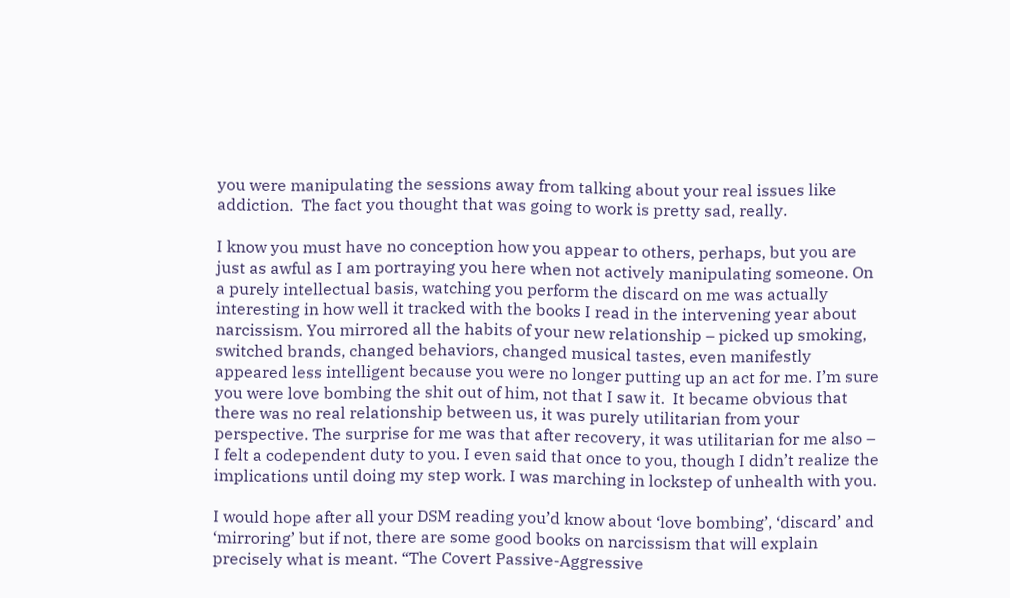you were manipulating the sessions away from talking about your real issues like addiction.  The fact you thought that was going to work is pretty sad, really.

I know you must have no conception how you appear to others, perhaps, but you are just as awful as I am portraying you here when not actively manipulating someone. On a purely intellectual basis, watching you perform the discard on me was actually interesting in how well it tracked with the books I read in the intervening year about narcissism. You mirrored all the habits of your new relationship – picked up smoking, switched brands, changed behaviors, changed musical tastes, even manifestly appeared less intelligent because you were no longer putting up an act for me. I’m sure you were love bombing the shit out of him, not that I saw it.  It became obvious that there was no real relationship between us, it was purely utilitarian from your perspective. The surprise for me was that after recovery, it was utilitarian for me also – I felt a codependent duty to you. I even said that once to you, though I didn’t realize the implications until doing my step work. I was marching in lockstep of unhealth with you.

I would hope after all your DSM reading you’d know about ‘love bombing’, ‘discard’ and ‘mirroring’ but if not, there are some good books on narcissism that will explain precisely what is meant. “The Covert Passive-Aggressive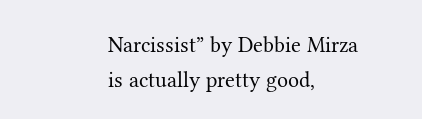Narcissist” by Debbie Mirza is actually pretty good,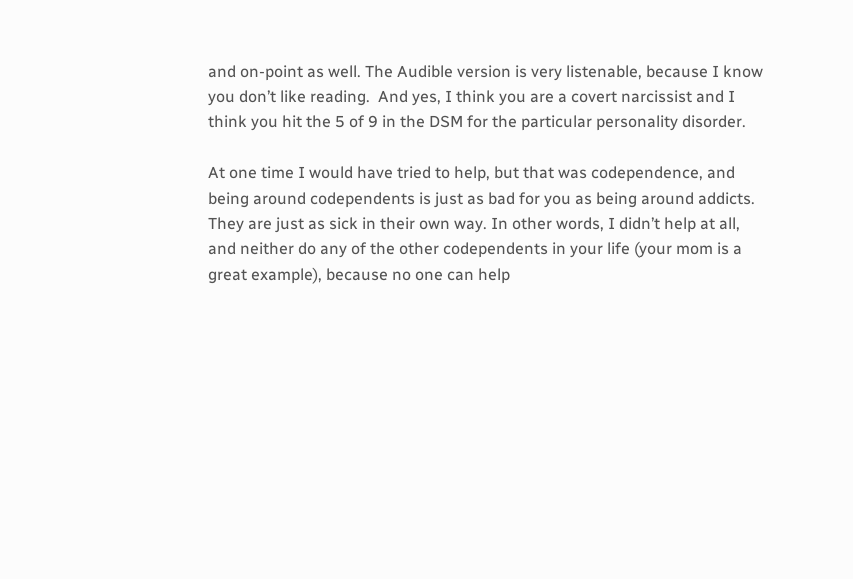and on-point as well. The Audible version is very listenable, because I know you don’t like reading.  And yes, I think you are a covert narcissist and I think you hit the 5 of 9 in the DSM for the particular personality disorder.

At one time I would have tried to help, but that was codependence, and being around codependents is just as bad for you as being around addicts. They are just as sick in their own way. In other words, I didn’t help at all, and neither do any of the other codependents in your life (your mom is a great example), because no one can help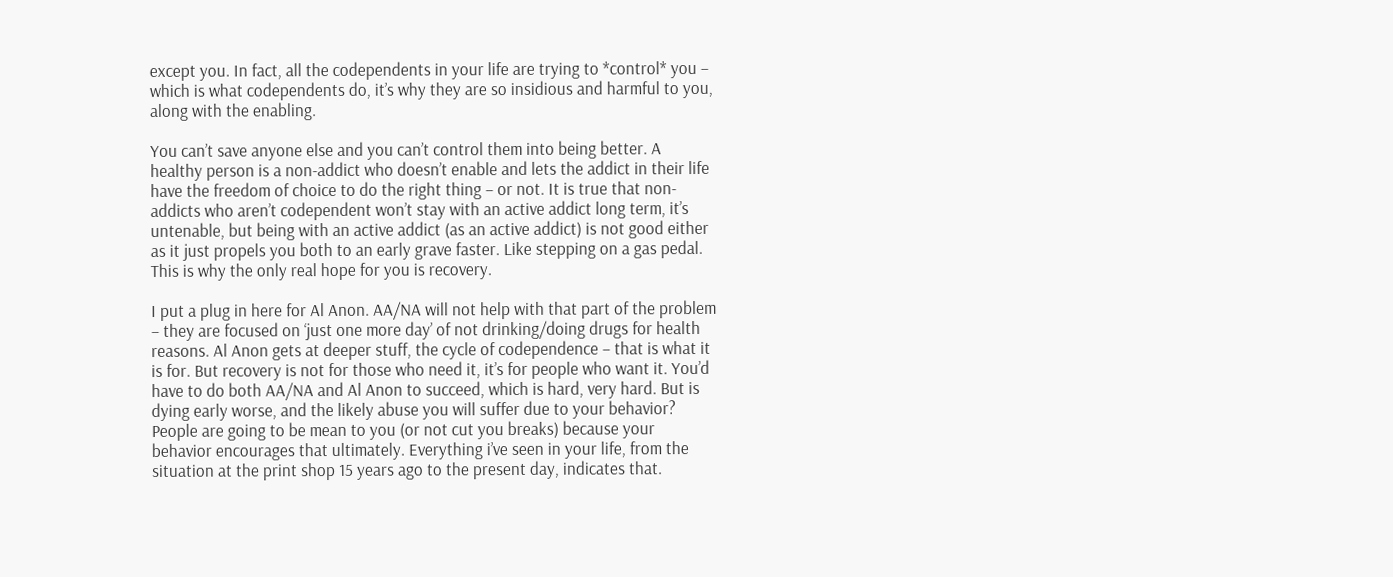except you. In fact, all the codependents in your life are trying to *control* you – which is what codependents do, it’s why they are so insidious and harmful to you, along with the enabling.

You can’t save anyone else and you can’t control them into being better. A healthy person is a non-addict who doesn’t enable and lets the addict in their life have the freedom of choice to do the right thing – or not. It is true that non-addicts who aren’t codependent won’t stay with an active addict long term, it’s untenable, but being with an active addict (as an active addict) is not good either as it just propels you both to an early grave faster. Like stepping on a gas pedal. This is why the only real hope for you is recovery.

I put a plug in here for Al Anon. AA/NA will not help with that part of the problem – they are focused on ‘just one more day’ of not drinking/doing drugs for health reasons. Al Anon gets at deeper stuff, the cycle of codependence – that is what it is for. But recovery is not for those who need it, it’s for people who want it. You’d have to do both AA/NA and Al Anon to succeed, which is hard, very hard. But is dying early worse, and the likely abuse you will suffer due to your behavior? People are going to be mean to you (or not cut you breaks) because your behavior encourages that ultimately. Everything i’ve seen in your life, from the situation at the print shop 15 years ago to the present day, indicates that.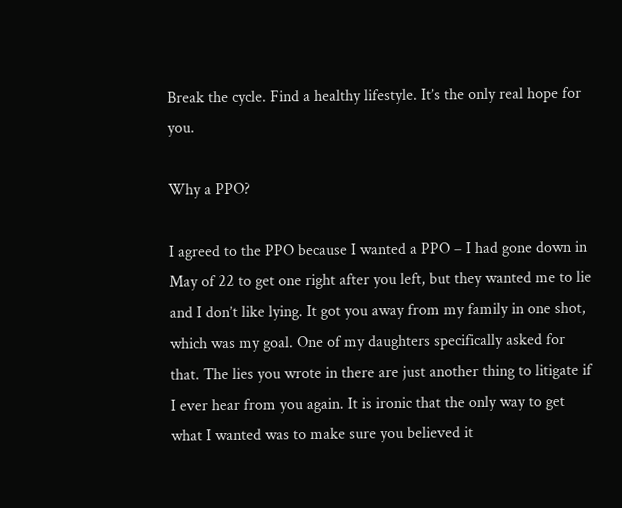Break the cycle. Find a healthy lifestyle. It’s the only real hope for you.

Why a PPO?

I agreed to the PPO because I wanted a PPO – I had gone down in May of 22 to get one right after you left, but they wanted me to lie and I don’t like lying. It got you away from my family in one shot, which was my goal. One of my daughters specifically asked for that. The lies you wrote in there are just another thing to litigate if I ever hear from you again. It is ironic that the only way to get what I wanted was to make sure you believed it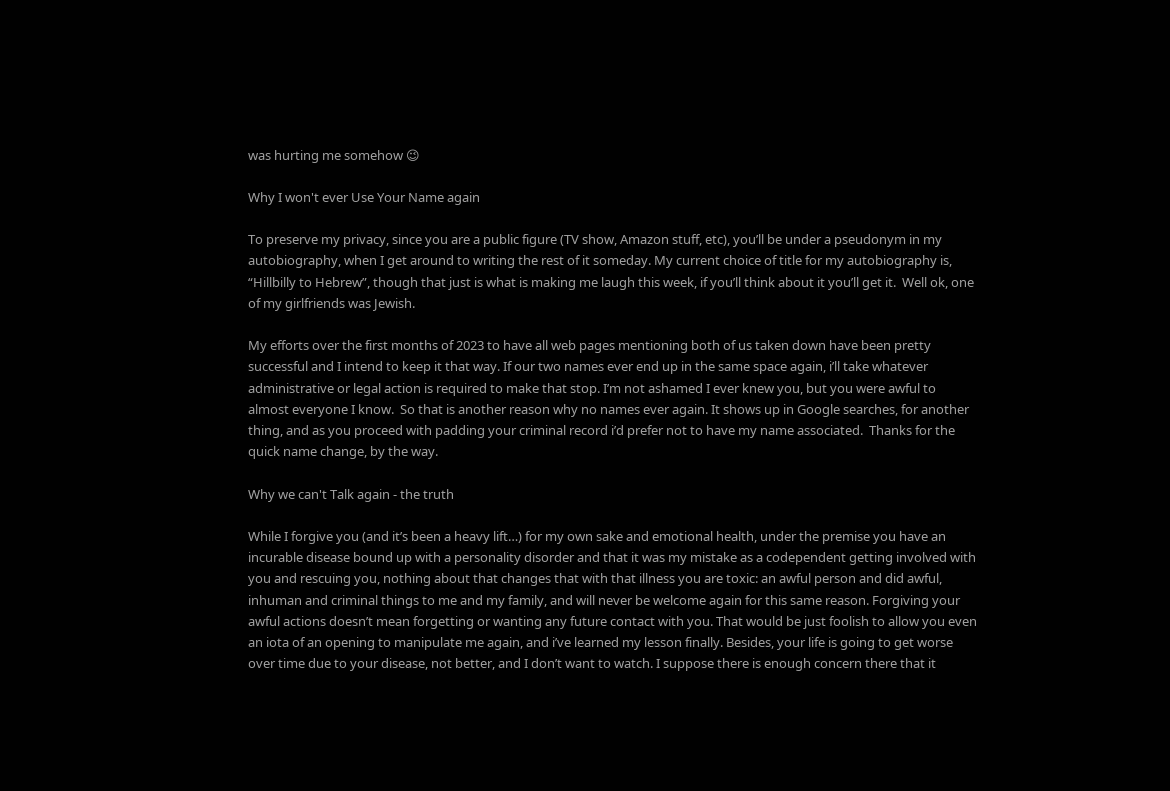was hurting me somehow 😉

Why I won't ever Use Your Name again

To preserve my privacy, since you are a public figure (TV show, Amazon stuff, etc), you’ll be under a pseudonym in my autobiography, when I get around to writing the rest of it someday. My current choice of title for my autobiography is, “Hillbilly to Hebrew”, though that just is what is making me laugh this week, if you’ll think about it you’ll get it.  Well ok, one of my girlfriends was Jewish.

My efforts over the first months of 2023 to have all web pages mentioning both of us taken down have been pretty successful and I intend to keep it that way. If our two names ever end up in the same space again, i’ll take whatever administrative or legal action is required to make that stop. I’m not ashamed I ever knew you, but you were awful to almost everyone I know.  So that is another reason why no names ever again. It shows up in Google searches, for another thing, and as you proceed with padding your criminal record i’d prefer not to have my name associated.  Thanks for the quick name change, by the way.

Why we can't Talk again - the truth

While I forgive you (and it’s been a heavy lift…) for my own sake and emotional health, under the premise you have an incurable disease bound up with a personality disorder and that it was my mistake as a codependent getting involved with you and rescuing you, nothing about that changes that with that illness you are toxic: an awful person and did awful, inhuman and criminal things to me and my family, and will never be welcome again for this same reason. Forgiving your awful actions doesn’t mean forgetting or wanting any future contact with you. That would be just foolish to allow you even an iota of an opening to manipulate me again, and i’ve learned my lesson finally. Besides, your life is going to get worse over time due to your disease, not better, and I don’t want to watch. I suppose there is enough concern there that it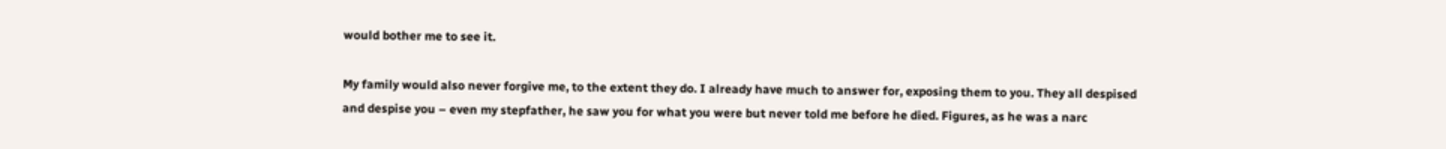would bother me to see it.

My family would also never forgive me, to the extent they do. I already have much to answer for, exposing them to you. They all despised and despise you – even my stepfather, he saw you for what you were but never told me before he died. Figures, as he was a narc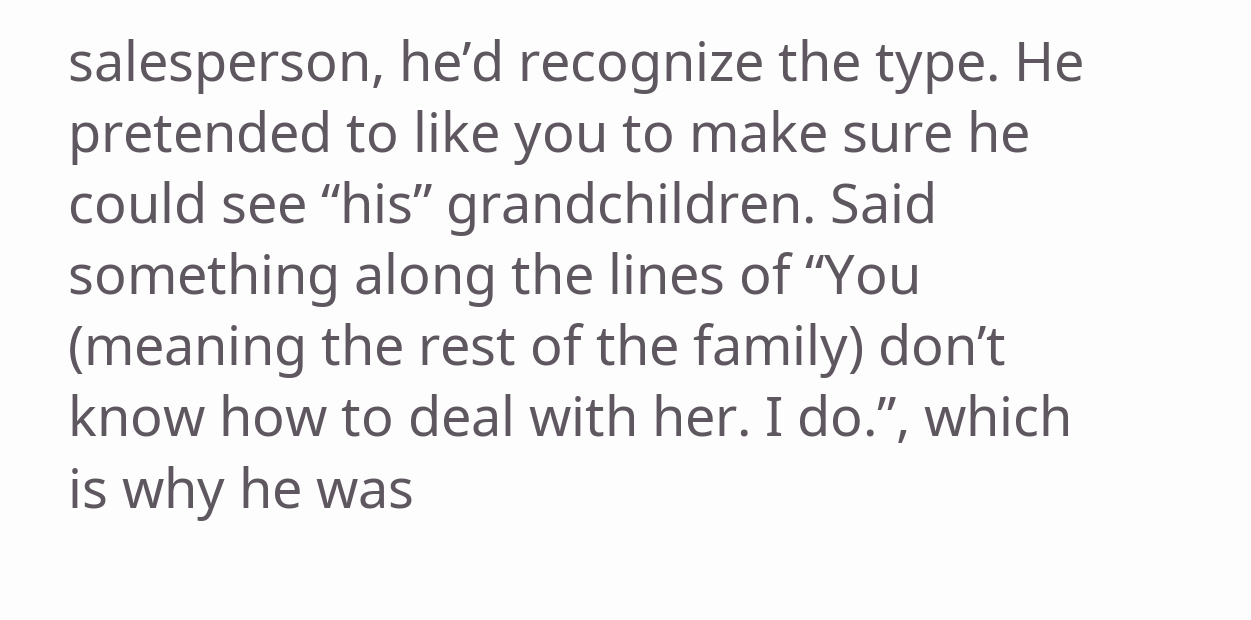salesperson, he’d recognize the type. He pretended to like you to make sure he could see “his” grandchildren. Said something along the lines of “You (meaning the rest of the family) don’t know how to deal with her. I do.”, which is why he was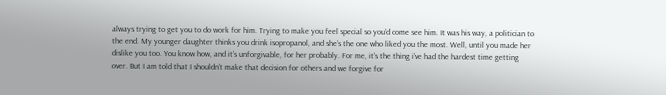always trying to get you to do work for him. Trying to make you feel special so you’d come see him. It was his way, a politician to the end. My younger daughter thinks you drink isopropanol, and she’s the one who liked you the most. Well, until you made her dislike you too. You know how, and it’s unforgivable, for her probably. For me, it’s the thing i’ve had the hardest time getting over. But I am told that I shouldn’t make that decision for others and we forgive for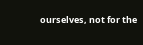ourselves, not for the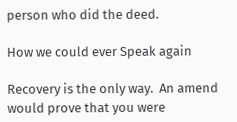person who did the deed.

How we could ever Speak again

Recovery is the only way.  An amend would prove that you were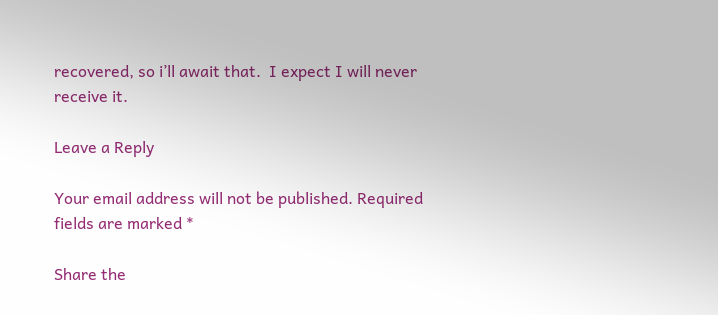recovered, so i’ll await that.  I expect I will never receive it.

Leave a Reply

Your email address will not be published. Required fields are marked *

Share the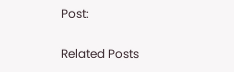Post:

Related Posts